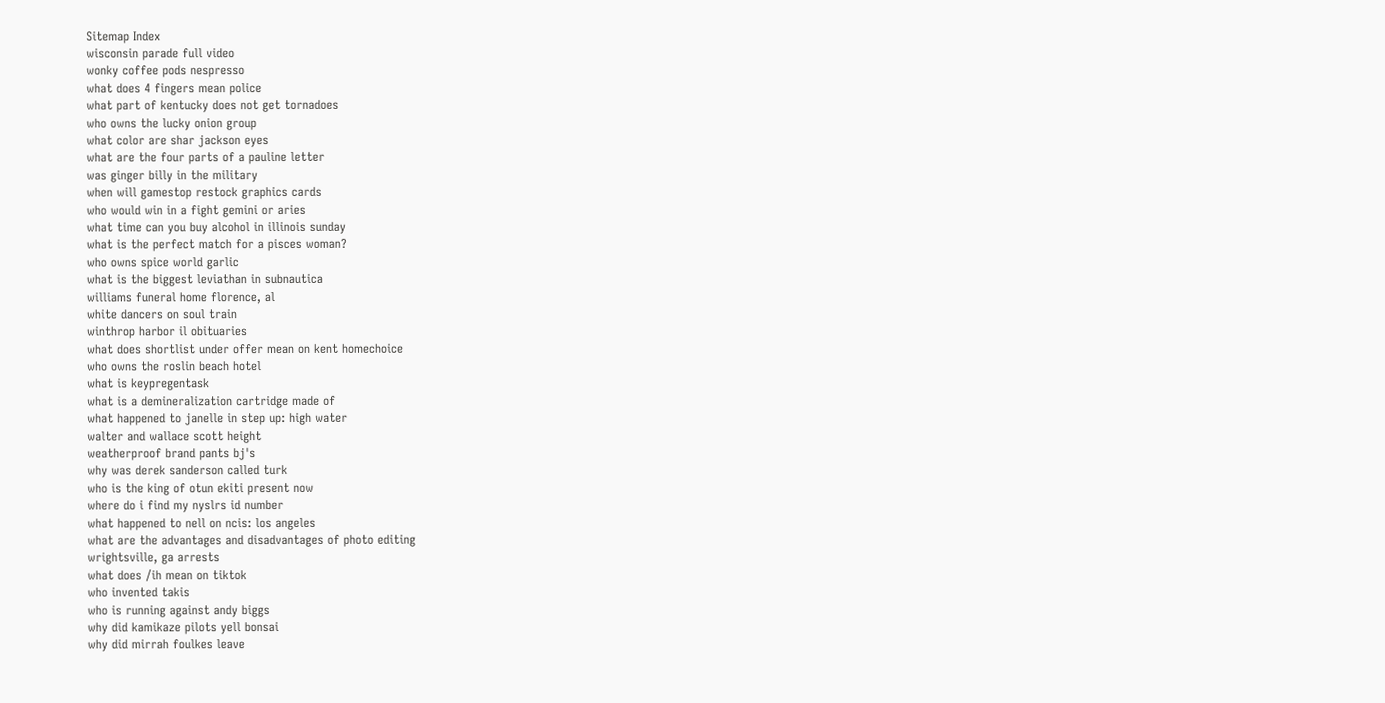Sitemap Index
wisconsin parade full video
wonky coffee pods nespresso
what does 4 fingers mean police
what part of kentucky does not get tornadoes
who owns the lucky onion group
what color are shar jackson eyes
what are the four parts of a pauline letter
was ginger billy in the military
when will gamestop restock graphics cards
who would win in a fight gemini or aries
what time can you buy alcohol in illinois sunday
what is the perfect match for a pisces woman?
who owns spice world garlic
what is the biggest leviathan in subnautica
williams funeral home florence, al
white dancers on soul train
winthrop harbor il obituaries
what does shortlist under offer mean on kent homechoice
who owns the roslin beach hotel
what is keypregentask
what is a demineralization cartridge made of
what happened to janelle in step up: high water
walter and wallace scott height
weatherproof brand pants bj's
why was derek sanderson called turk
who is the king of otun ekiti present now
where do i find my nyslrs id number
what happened to nell on ncis: los angeles
what are the advantages and disadvantages of photo editing
wrightsville, ga arrests
what does /ih mean on tiktok
who invented takis
who is running against andy biggs
why did kamikaze pilots yell bonsai
why did mirrah foulkes leave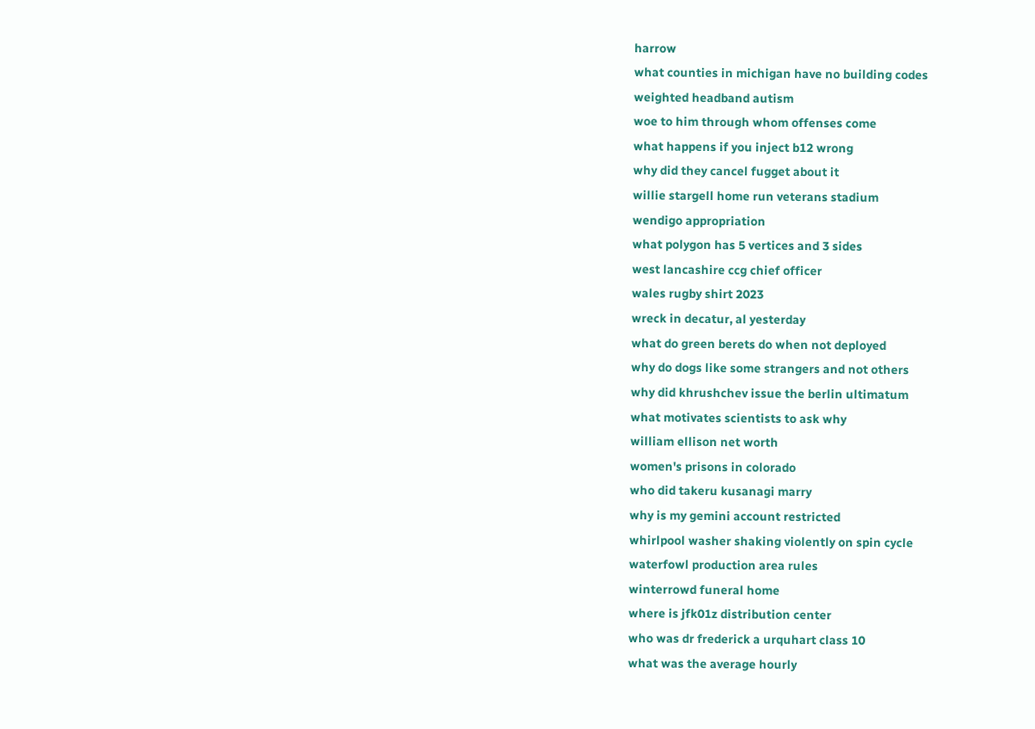harrow
what counties in michigan have no building codes
weighted headband autism
woe to him through whom offenses come
what happens if you inject b12 wrong
why did they cancel fugget about it
willie stargell home run veterans stadium
wendigo appropriation
what polygon has 5 vertices and 3 sides
west lancashire ccg chief officer
wales rugby shirt 2023
wreck in decatur, al yesterday
what do green berets do when not deployed
why do dogs like some strangers and not others
why did khrushchev issue the berlin ultimatum
what motivates scientists to ask why
william ellison net worth
women's prisons in colorado
who did takeru kusanagi marry
why is my gemini account restricted
whirlpool washer shaking violently on spin cycle
waterfowl production area rules
winterrowd funeral home
where is jfk01z distribution center
who was dr frederick a urquhart class 10
what was the average hourly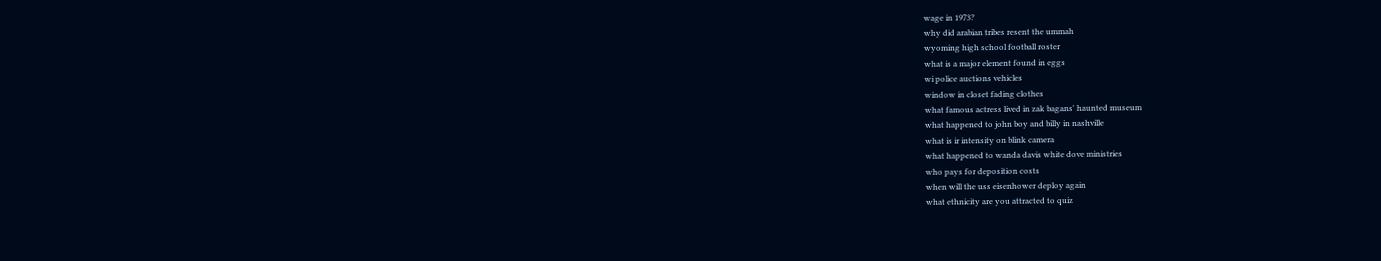wage in 1973?
why did arabian tribes resent the ummah
wyoming high school football roster
what is a major element found in eggs
wi police auctions vehicles
window in closet fading clothes
what famous actress lived in zak bagans' haunted museum
what happened to john boy and billy in nashville
what is ir intensity on blink camera
what happened to wanda davis white dove ministries
who pays for deposition costs
when will the uss eisenhower deploy again
what ethnicity are you attracted to quiz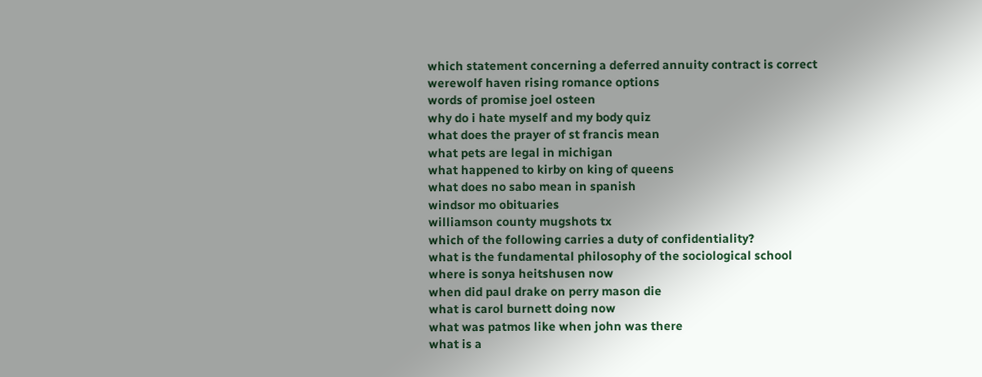which statement concerning a deferred annuity contract is correct
werewolf haven rising romance options
words of promise joel osteen
why do i hate myself and my body quiz
what does the prayer of st francis mean
what pets are legal in michigan
what happened to kirby on king of queens
what does no sabo mean in spanish
windsor mo obituaries
williamson county mugshots tx
which of the following carries a duty of confidentiality?
what is the fundamental philosophy of the sociological school
where is sonya heitshusen now
when did paul drake on perry mason die
what is carol burnett doing now
what was patmos like when john was there
what is a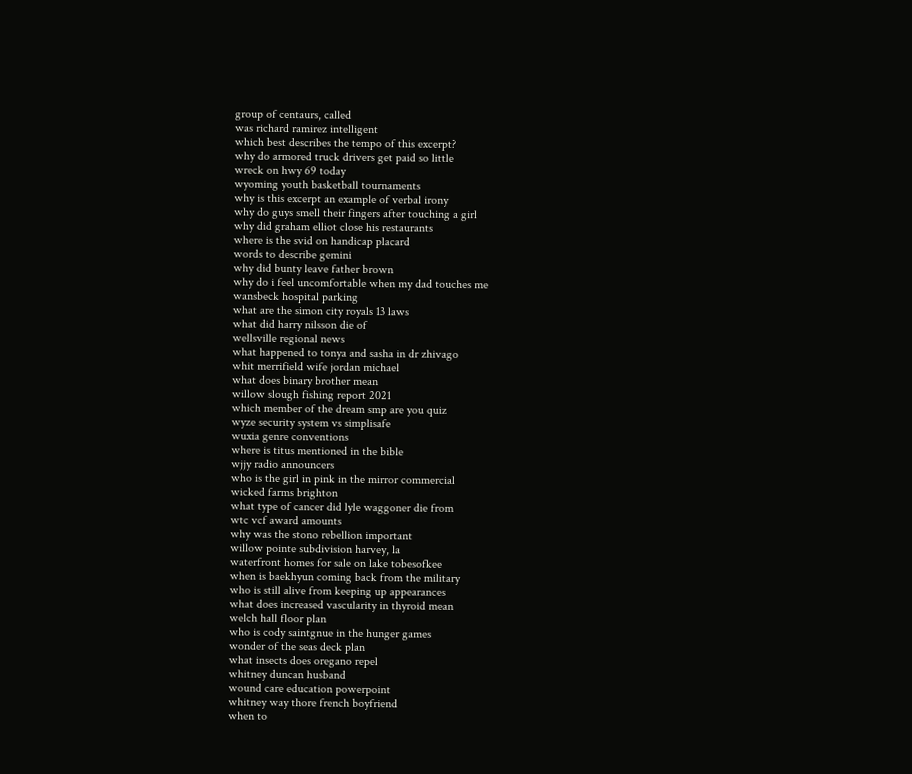group of centaurs, called
was richard ramirez intelligent
which best describes the tempo of this excerpt?
why do armored truck drivers get paid so little
wreck on hwy 69 today
wyoming youth basketball tournaments
why is this excerpt an example of verbal irony
why do guys smell their fingers after touching a girl
why did graham elliot close his restaurants
where is the svid on handicap placard
words to describe gemini
why did bunty leave father brown
why do i feel uncomfortable when my dad touches me
wansbeck hospital parking
what are the simon city royals 13 laws
what did harry nilsson die of
wellsville regional news
what happened to tonya and sasha in dr zhivago
whit merrifield wife jordan michael
what does binary brother mean
willow slough fishing report 2021
which member of the dream smp are you quiz
wyze security system vs simplisafe
wuxia genre conventions
where is titus mentioned in the bible
wjjy radio announcers
who is the girl in pink in the mirror commercial
wicked farms brighton
what type of cancer did lyle waggoner die from
wtc vcf award amounts
why was the stono rebellion important
willow pointe subdivision harvey, la
waterfront homes for sale on lake tobesofkee
when is baekhyun coming back from the military
who is still alive from keeping up appearances
what does increased vascularity in thyroid mean
welch hall floor plan
who is cody saintgnue in the hunger games
wonder of the seas deck plan
what insects does oregano repel
whitney duncan husband
wound care education powerpoint
whitney way thore french boyfriend
when to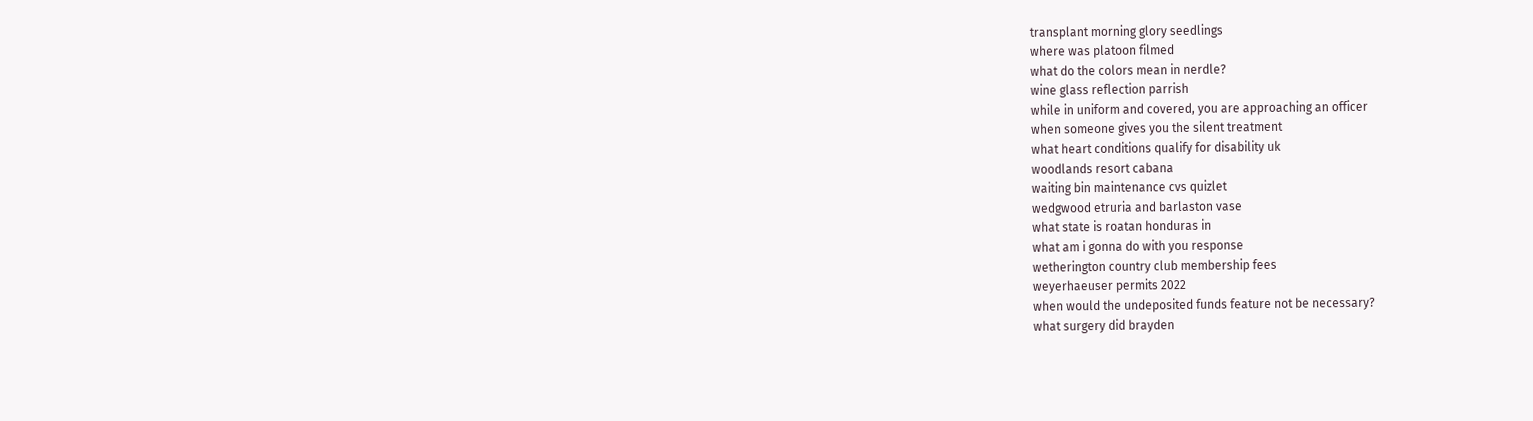transplant morning glory seedlings
where was platoon filmed
what do the colors mean in nerdle?
wine glass reflection parrish
while in uniform and covered, you are approaching an officer
when someone gives you the silent treatment
what heart conditions qualify for disability uk
woodlands resort cabana
waiting bin maintenance cvs quizlet
wedgwood etruria and barlaston vase
what state is roatan honduras in
what am i gonna do with you response
wetherington country club membership fees
weyerhaeuser permits 2022
when would the undeposited funds feature not be necessary?
what surgery did brayden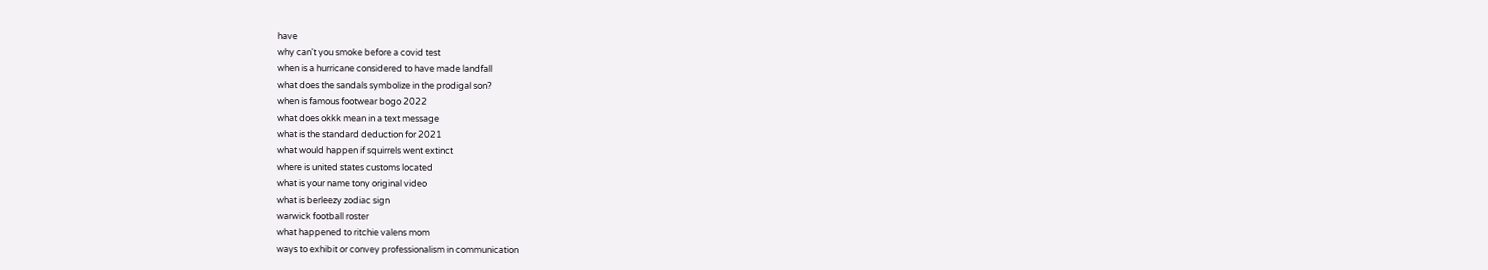have
why can't you smoke before a covid test
when is a hurricane considered to have made landfall
what does the sandals symbolize in the prodigal son?
when is famous footwear bogo 2022
what does okkk mean in a text message
what is the standard deduction for 2021
what would happen if squirrels went extinct
where is united states customs located
what is your name tony original video
what is berleezy zodiac sign
warwick football roster
what happened to ritchie valens mom
ways to exhibit or convey professionalism in communication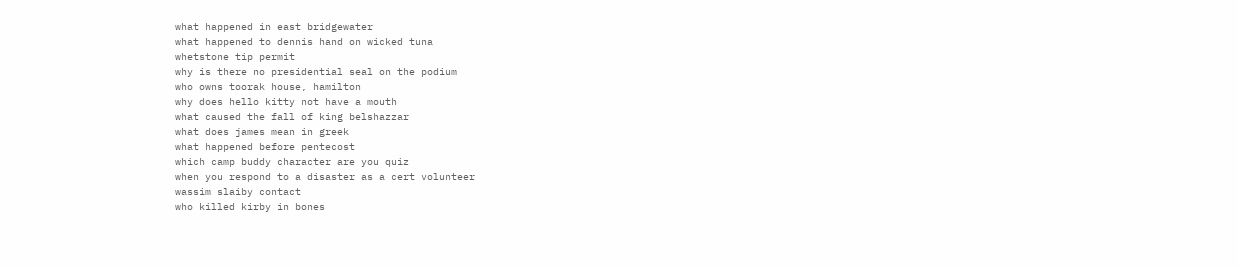what happened in east bridgewater
what happened to dennis hand on wicked tuna
whetstone tip permit
why is there no presidential seal on the podium
who owns toorak house, hamilton
why does hello kitty not have a mouth
what caused the fall of king belshazzar
what does james mean in greek
what happened before pentecost
which camp buddy character are you quiz
when you respond to a disaster as a cert volunteer
wassim slaiby contact
who killed kirby in bones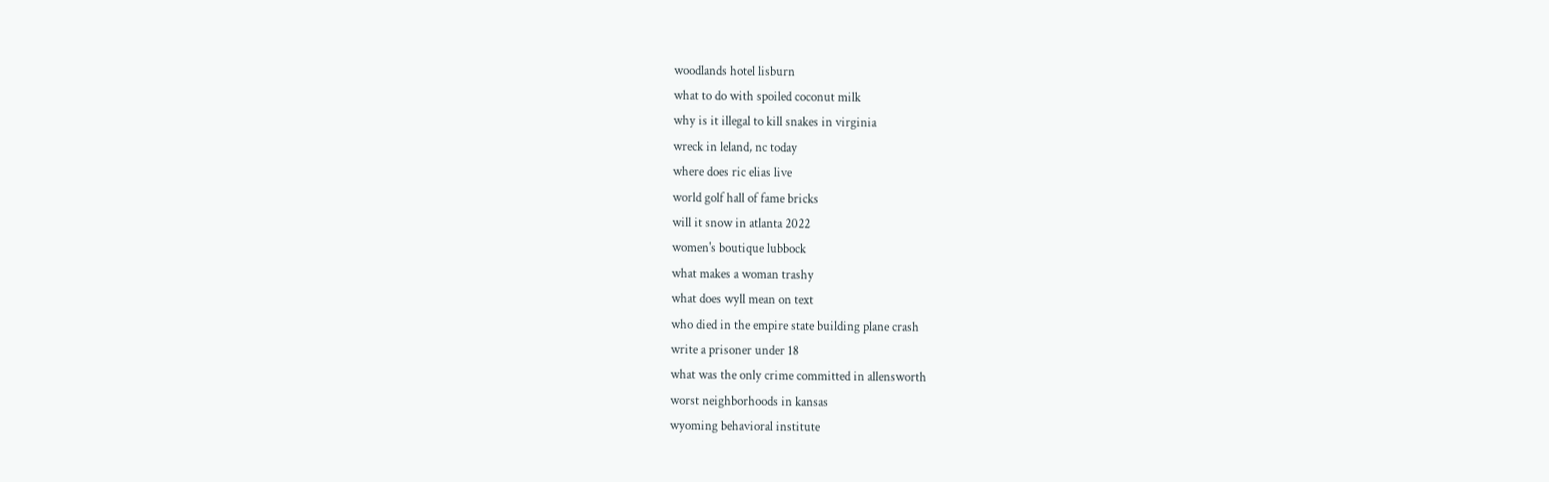woodlands hotel lisburn
what to do with spoiled coconut milk
why is it illegal to kill snakes in virginia
wreck in leland, nc today
where does ric elias live
world golf hall of fame bricks
will it snow in atlanta 2022
women's boutique lubbock
what makes a woman trashy
what does wyll mean on text
who died in the empire state building plane crash
write a prisoner under 18
what was the only crime committed in allensworth
worst neighborhoods in kansas
wyoming behavioral institute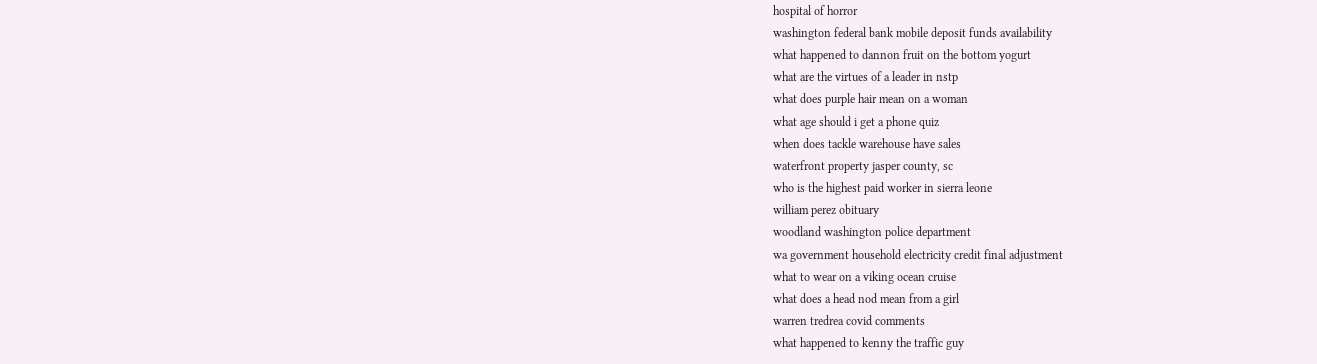hospital of horror
washington federal bank mobile deposit funds availability
what happened to dannon fruit on the bottom yogurt
what are the virtues of a leader in nstp
what does purple hair mean on a woman
what age should i get a phone quiz
when does tackle warehouse have sales
waterfront property jasper county, sc
who is the highest paid worker in sierra leone
william perez obituary
woodland washington police department
wa government household electricity credit final adjustment
what to wear on a viking ocean cruise
what does a head nod mean from a girl
warren tredrea covid comments
what happened to kenny the traffic guy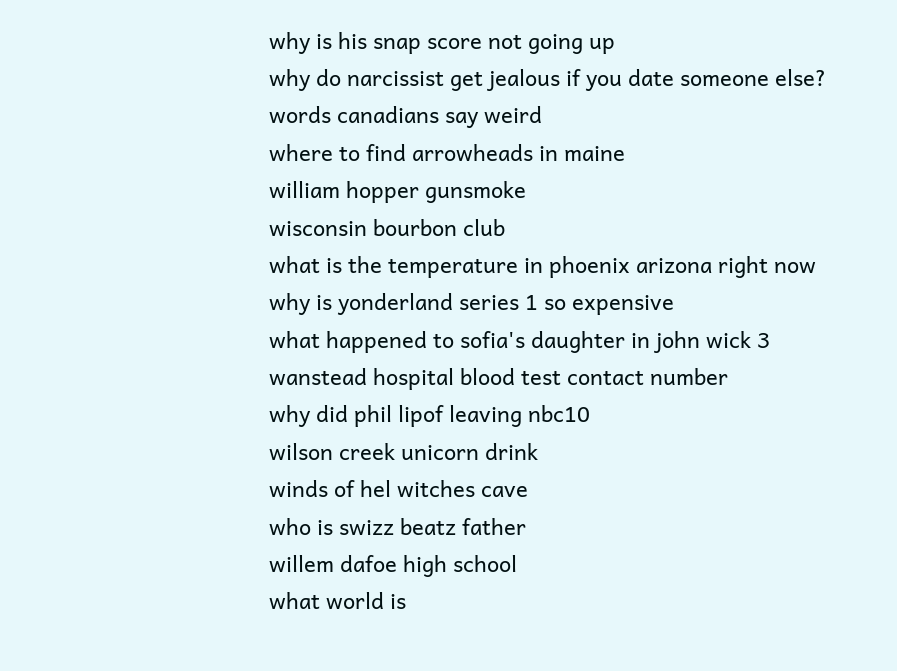why is his snap score not going up
why do narcissist get jealous if you date someone else?
words canadians say weird
where to find arrowheads in maine
william hopper gunsmoke
wisconsin bourbon club
what is the temperature in phoenix arizona right now
why is yonderland series 1 so expensive
what happened to sofia's daughter in john wick 3
wanstead hospital blood test contact number
why did phil lipof leaving nbc10
wilson creek unicorn drink
winds of hel witches cave
who is swizz beatz father
willem dafoe high school
what world is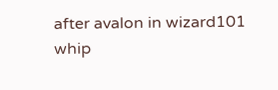after avalon in wizard101
whip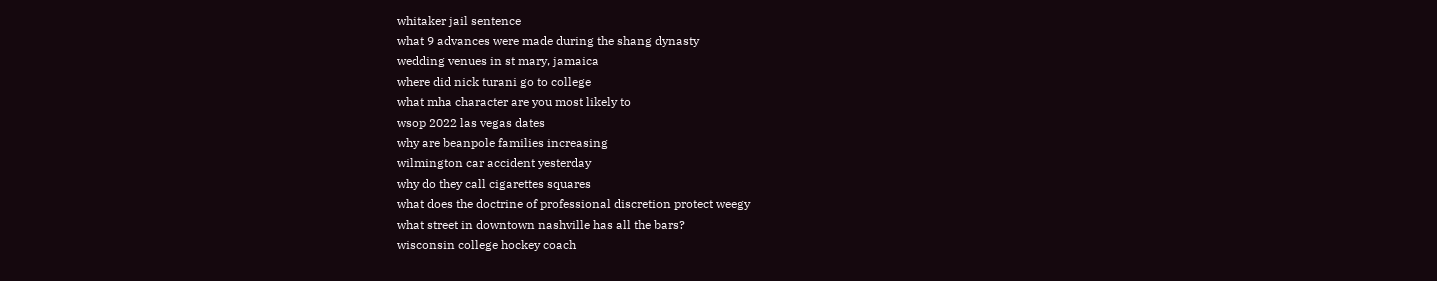whitaker jail sentence
what 9 advances were made during the shang dynasty
wedding venues in st mary, jamaica
where did nick turani go to college
what mha character are you most likely to
wsop 2022 las vegas dates
why are beanpole families increasing
wilmington car accident yesterday
why do they call cigarettes squares
what does the doctrine of professional discretion protect weegy
what street in downtown nashville has all the bars?
wisconsin college hockey coach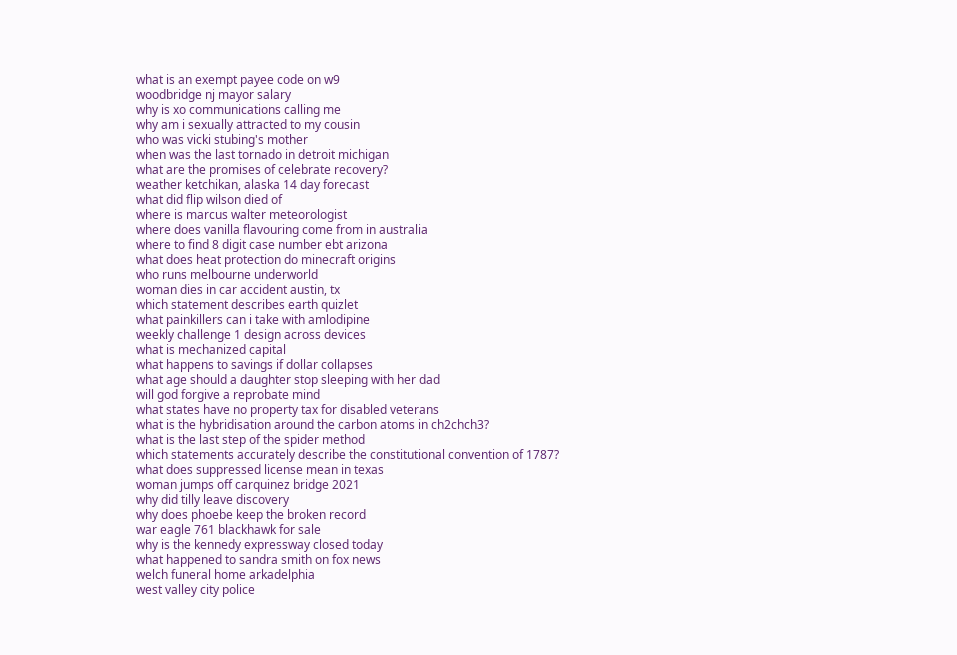what is an exempt payee code on w9
woodbridge nj mayor salary
why is xo communications calling me
why am i sexually attracted to my cousin
who was vicki stubing's mother
when was the last tornado in detroit michigan
what are the promises of celebrate recovery?
weather ketchikan, alaska 14 day forecast
what did flip wilson died of
where is marcus walter meteorologist
where does vanilla flavouring come from in australia
where to find 8 digit case number ebt arizona
what does heat protection do minecraft origins
who runs melbourne underworld
woman dies in car accident austin, tx
which statement describes earth quizlet
what painkillers can i take with amlodipine
weekly challenge 1 design across devices
what is mechanized capital
what happens to savings if dollar collapses
what age should a daughter stop sleeping with her dad
will god forgive a reprobate mind
what states have no property tax for disabled veterans
what is the hybridisation around the carbon atoms in ch2chch3?
what is the last step of the spider method
which statements accurately describe the constitutional convention of 1787?
what does suppressed license mean in texas
woman jumps off carquinez bridge 2021
why did tilly leave discovery
why does phoebe keep the broken record
war eagle 761 blackhawk for sale
why is the kennedy expressway closed today
what happened to sandra smith on fox news
welch funeral home arkadelphia
west valley city police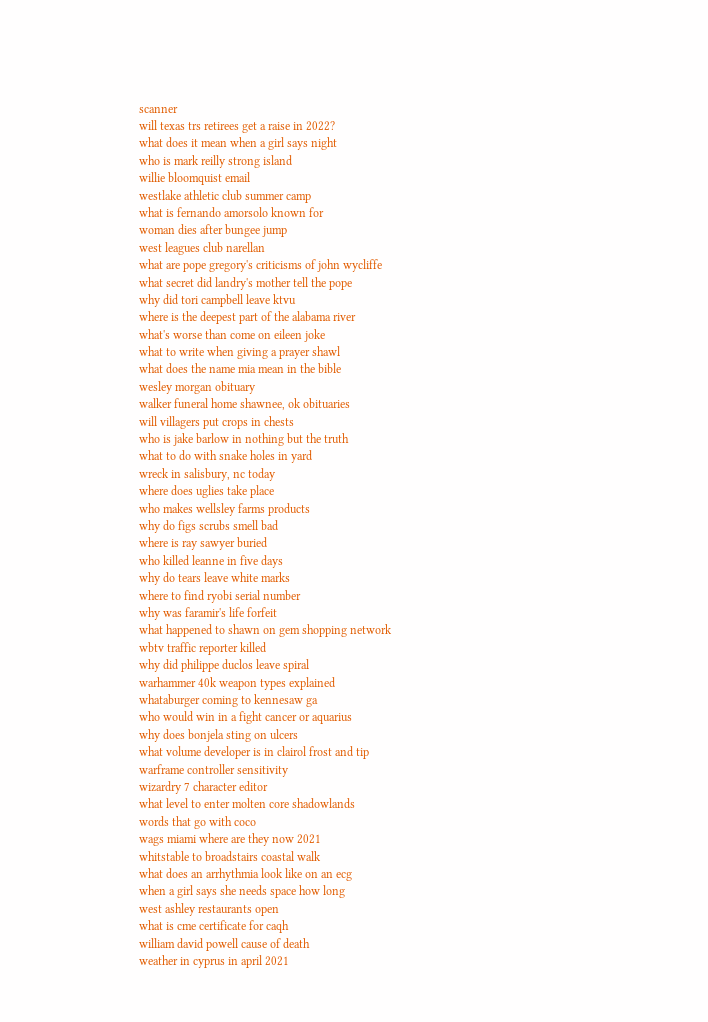scanner
will texas trs retirees get a raise in 2022?
what does it mean when a girl says night
who is mark reilly strong island
willie bloomquist email
westlake athletic club summer camp
what is fernando amorsolo known for
woman dies after bungee jump
west leagues club narellan
what are pope gregory's criticisms of john wycliffe
what secret did landry's mother tell the pope
why did tori campbell leave ktvu
where is the deepest part of the alabama river
what's worse than come on eileen joke
what to write when giving a prayer shawl
what does the name mia mean in the bible
wesley morgan obituary
walker funeral home shawnee, ok obituaries
will villagers put crops in chests
who is jake barlow in nothing but the truth
what to do with snake holes in yard
wreck in salisbury, nc today
where does uglies take place
who makes wellsley farms products
why do figs scrubs smell bad
where is ray sawyer buried
who killed leanne in five days
why do tears leave white marks
where to find ryobi serial number
why was faramir's life forfeit
what happened to shawn on gem shopping network
wbtv traffic reporter killed
why did philippe duclos leave spiral
warhammer 40k weapon types explained
whataburger coming to kennesaw ga
who would win in a fight cancer or aquarius
why does bonjela sting on ulcers
what volume developer is in clairol frost and tip
warframe controller sensitivity
wizardry 7 character editor
what level to enter molten core shadowlands
words that go with coco
wags miami where are they now 2021
whitstable to broadstairs coastal walk
what does an arrhythmia look like on an ecg
when a girl says she needs space how long
west ashley restaurants open
what is cme certificate for caqh
william david powell cause of death
weather in cyprus in april 2021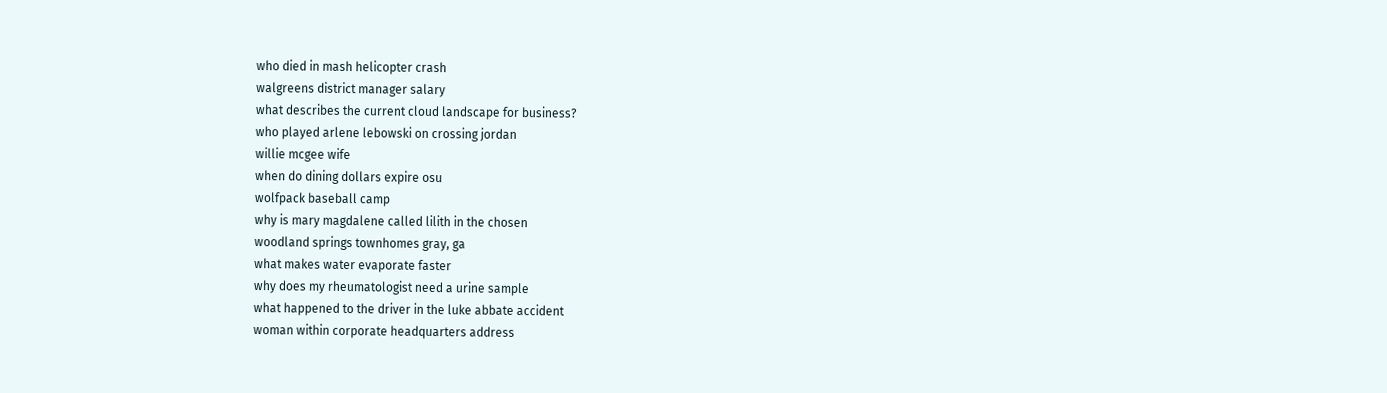who died in mash helicopter crash
walgreens district manager salary
what describes the current cloud landscape for business?
who played arlene lebowski on crossing jordan
willie mcgee wife
when do dining dollars expire osu
wolfpack baseball camp
why is mary magdalene called lilith in the chosen
woodland springs townhomes gray, ga
what makes water evaporate faster
why does my rheumatologist need a urine sample
what happened to the driver in the luke abbate accident
woman within corporate headquarters address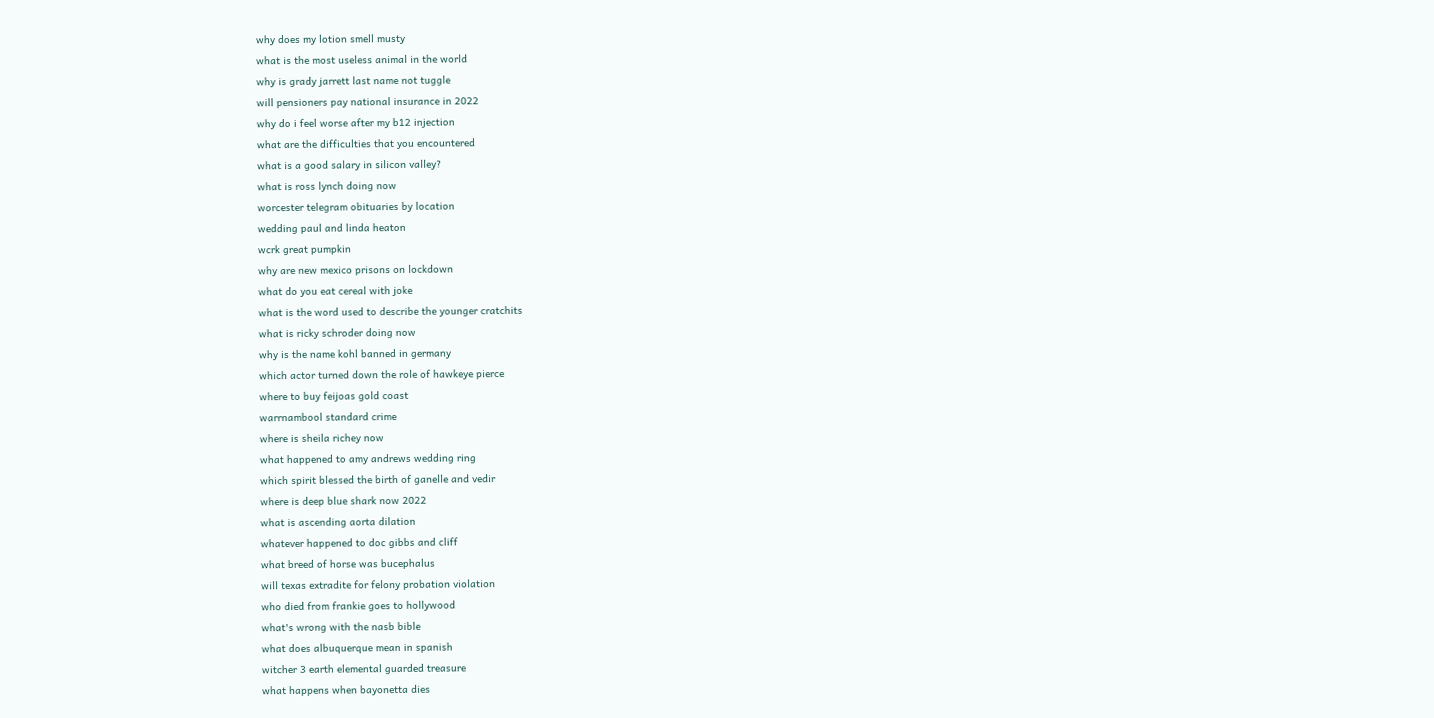why does my lotion smell musty
what is the most useless animal in the world
why is grady jarrett last name not tuggle
will pensioners pay national insurance in 2022
why do i feel worse after my b12 injection
what are the difficulties that you encountered
what is a good salary in silicon valley?
what is ross lynch doing now
worcester telegram obituaries by location
wedding paul and linda heaton
wcrk great pumpkin
why are new mexico prisons on lockdown
what do you eat cereal with joke
what is the word used to describe the younger cratchits
what is ricky schroder doing now
why is the name kohl banned in germany
which actor turned down the role of hawkeye pierce
where to buy feijoas gold coast
warrnambool standard crime
where is sheila richey now
what happened to amy andrews wedding ring
which spirit blessed the birth of ganelle and vedir
where is deep blue shark now 2022
what is ascending aorta dilation
whatever happened to doc gibbs and cliff
what breed of horse was bucephalus
will texas extradite for felony probation violation
who died from frankie goes to hollywood
what's wrong with the nasb bible
what does albuquerque mean in spanish
witcher 3 earth elemental guarded treasure
what happens when bayonetta dies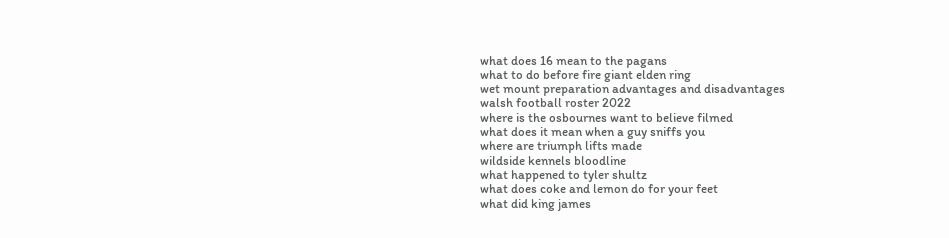what does 16 mean to the pagans
what to do before fire giant elden ring
wet mount preparation advantages and disadvantages
walsh football roster 2022
where is the osbournes want to believe filmed
what does it mean when a guy sniffs you
where are triumph lifts made
wildside kennels bloodline
what happened to tyler shultz
what does coke and lemon do for your feet
what did king james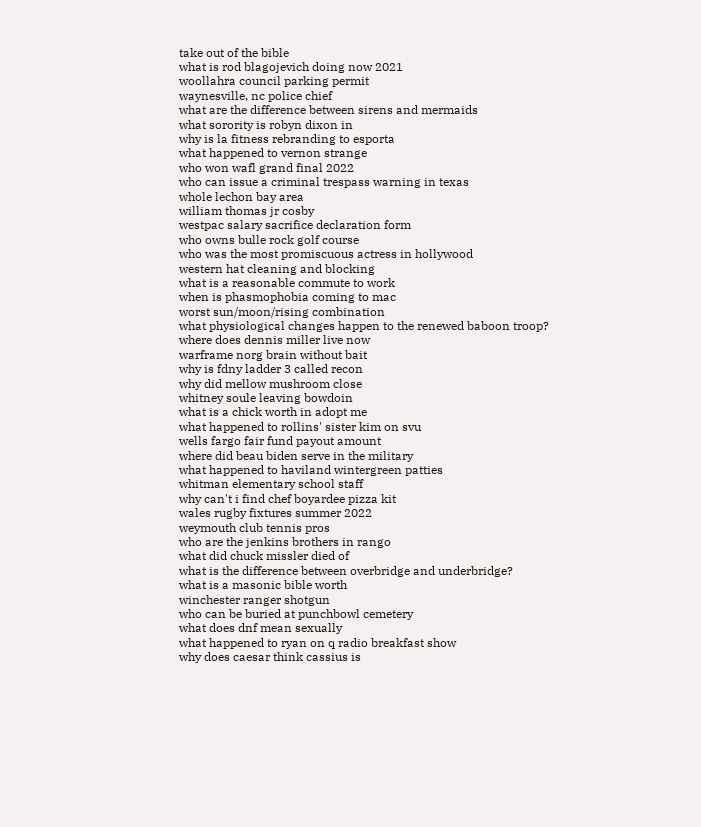take out of the bible
what is rod blagojevich doing now 2021
woollahra council parking permit
waynesville, nc police chief
what are the difference between sirens and mermaids
what sorority is robyn dixon in
why is la fitness rebranding to esporta
what happened to vernon strange
who won wafl grand final 2022
who can issue a criminal trespass warning in texas
whole lechon bay area
william thomas jr cosby
westpac salary sacrifice declaration form
who owns bulle rock golf course
who was the most promiscuous actress in hollywood
western hat cleaning and blocking
what is a reasonable commute to work
when is phasmophobia coming to mac
worst sun/moon/rising combination
what physiological changes happen to the renewed baboon troop?
where does dennis miller live now
warframe norg brain without bait
why is fdny ladder 3 called recon
why did mellow mushroom close
whitney soule leaving bowdoin
what is a chick worth in adopt me
what happened to rollins' sister kim on svu
wells fargo fair fund payout amount
where did beau biden serve in the military
what happened to haviland wintergreen patties
whitman elementary school staff
why can't i find chef boyardee pizza kit
wales rugby fixtures summer 2022
weymouth club tennis pros
who are the jenkins brothers in rango
what did chuck missler died of
what is the difference between overbridge and underbridge?
what is a masonic bible worth
winchester ranger shotgun
who can be buried at punchbowl cemetery
what does dnf mean sexually
what happened to ryan on q radio breakfast show
why does caesar think cassius is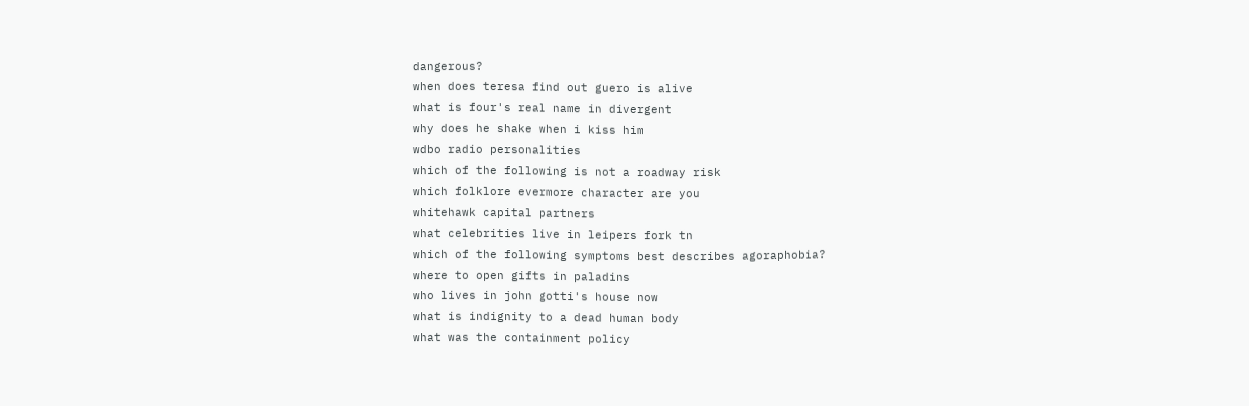dangerous?
when does teresa find out guero is alive
what is four's real name in divergent
why does he shake when i kiss him
wdbo radio personalities
which of the following is not a roadway risk
which folklore evermore character are you
whitehawk capital partners
what celebrities live in leipers fork tn
which of the following symptoms best describes agoraphobia?
where to open gifts in paladins
who lives in john gotti's house now
what is indignity to a dead human body
what was the containment policy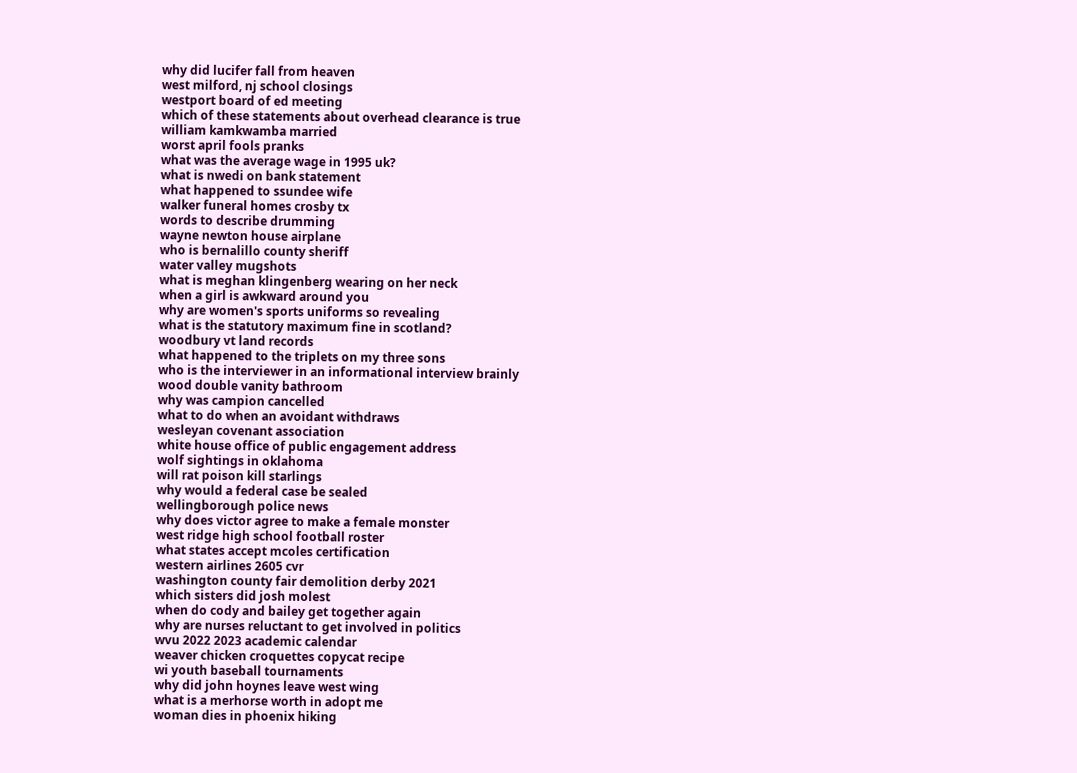why did lucifer fall from heaven
west milford, nj school closings
westport board of ed meeting
which of these statements about overhead clearance is true
william kamkwamba married
worst april fools pranks
what was the average wage in 1995 uk?
what is nwedi on bank statement
what happened to ssundee wife
walker funeral homes crosby tx
words to describe drumming
wayne newton house airplane
who is bernalillo county sheriff
water valley mugshots
what is meghan klingenberg wearing on her neck
when a girl is awkward around you
why are women's sports uniforms so revealing
what is the statutory maximum fine in scotland?
woodbury vt land records
what happened to the triplets on my three sons
who is the interviewer in an informational interview brainly
wood double vanity bathroom
why was campion cancelled
what to do when an avoidant withdraws
wesleyan covenant association
white house office of public engagement address
wolf sightings in oklahoma
will rat poison kill starlings
why would a federal case be sealed
wellingborough police news
why does victor agree to make a female monster
west ridge high school football roster
what states accept mcoles certification
western airlines 2605 cvr
washington county fair demolition derby 2021
which sisters did josh molest
when do cody and bailey get together again
why are nurses reluctant to get involved in politics
wvu 2022 2023 academic calendar
weaver chicken croquettes copycat recipe
wi youth baseball tournaments
why did john hoynes leave west wing
what is a merhorse worth in adopt me
woman dies in phoenix hiking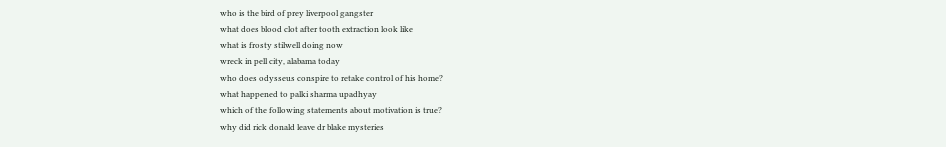who is the bird of prey liverpool gangster
what does blood clot after tooth extraction look like
what is frosty stilwell doing now
wreck in pell city, alabama today
who does odysseus conspire to retake control of his home?
what happened to palki sharma upadhyay
which of the following statements about motivation is true?
why did rick donald leave dr blake mysteries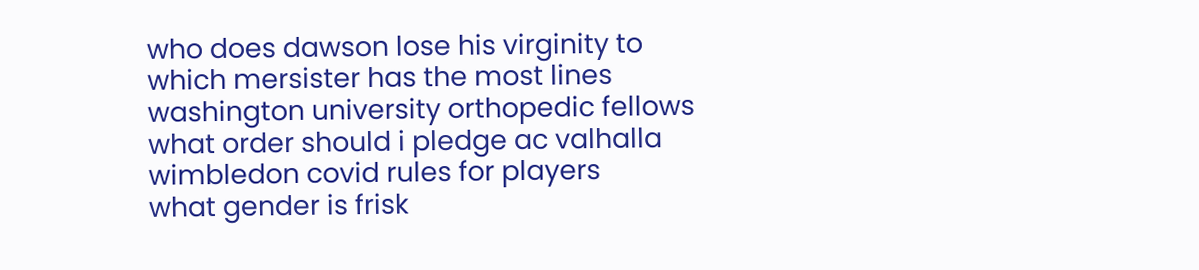who does dawson lose his virginity to
which mersister has the most lines
washington university orthopedic fellows
what order should i pledge ac valhalla
wimbledon covid rules for players
what gender is frisk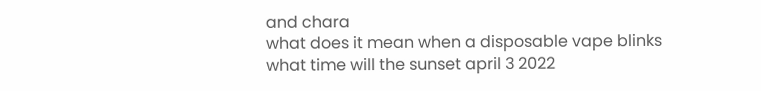and chara
what does it mean when a disposable vape blinks
what time will the sunset april 3 2022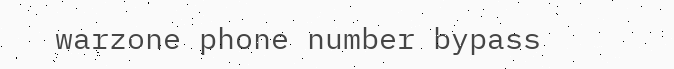warzone phone number bypass